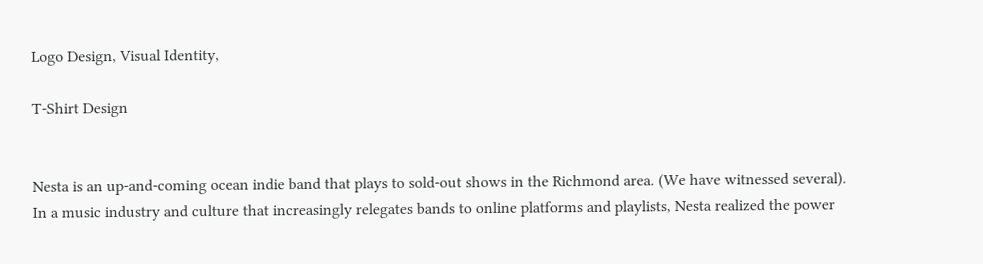Logo Design, Visual Identity,

T-Shirt Design


Nesta is an up-and-coming ocean indie band that plays to sold-out shows in the Richmond area. (We have witnessed several). In a music industry and culture that increasingly relegates bands to online platforms and playlists, Nesta realized the power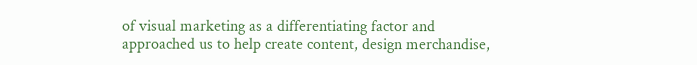of visual marketing as a differentiating factor and approached us to help create content, design merchandise,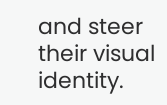and steer their visual identity.